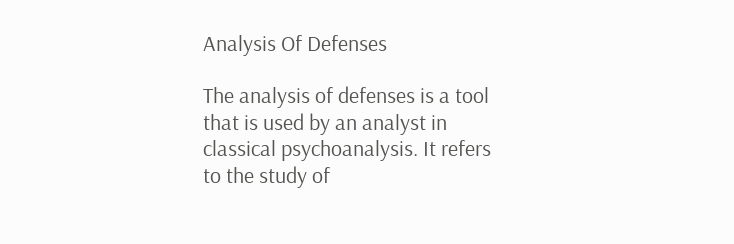Analysis Of Defenses

The analysis of defenses is a tool that is used by an analyst in classical psychoanalysis. It refers to the study of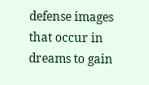defense images that occur in dreams to gain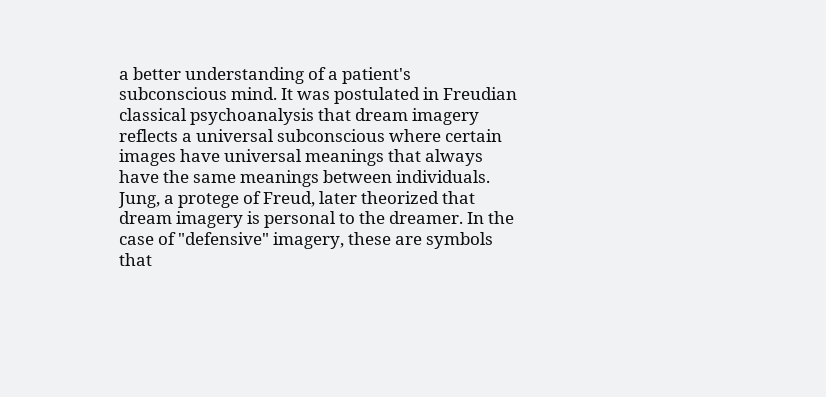a better understanding of a patient's subconscious mind. It was postulated in Freudian classical psychoanalysis that dream imagery reflects a universal subconscious where certain images have universal meanings that always have the same meanings between individuals. Jung, a protege of Freud, later theorized that dream imagery is personal to the dreamer. In the case of "defensive" imagery, these are symbols that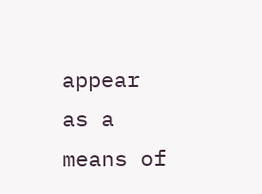appear as a means of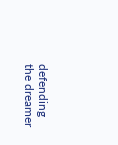defending the dreamer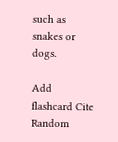such as snakes or dogs.

Add flashcard Cite Random